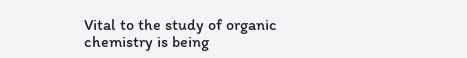Vital to the study of organic chemistry is being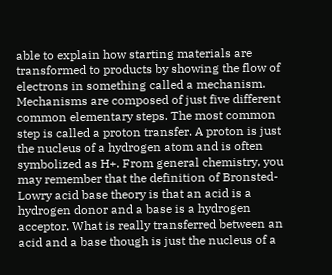able to explain how starting materials are transformed to products by showing the flow of electrons in something called a mechanism. Mechanisms are composed of just five different common elementary steps. The most common step is called a proton transfer. A proton is just the nucleus of a hydrogen atom and is often symbolized as H+. From general chemistry, you may remember that the definition of Bronsted-Lowry acid base theory is that an acid is a hydrogen donor and a base is a hydrogen acceptor. What is really transferred between an acid and a base though is just the nucleus of a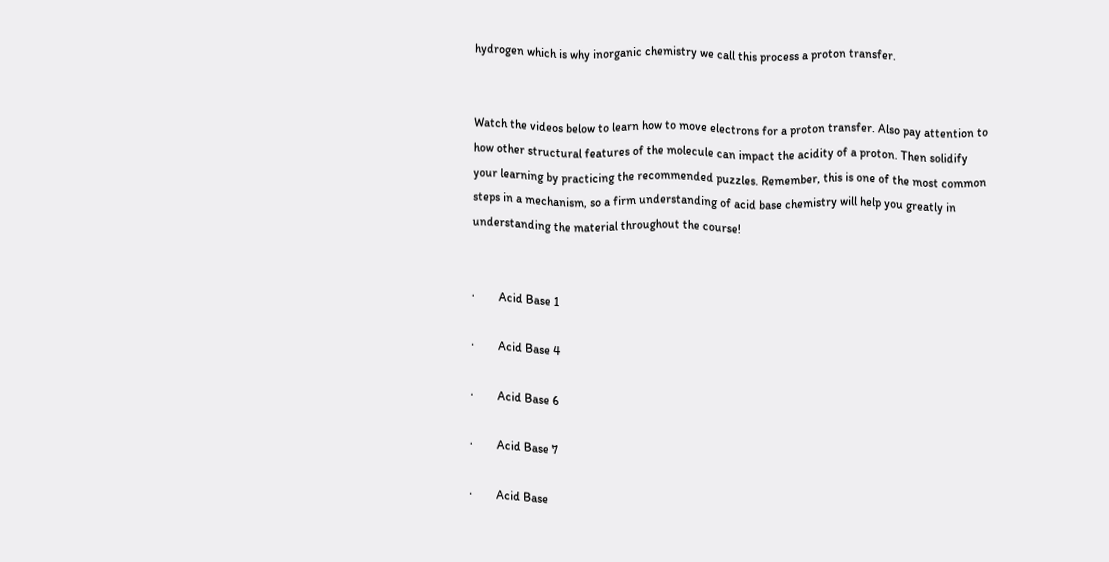hydrogen which is why inorganic chemistry we call this process a proton transfer.


Watch the videos below to learn how to move electrons for a proton transfer. Also pay attention to how other structural features of the molecule can impact the acidity of a proton. Then solidify your learning by practicing the recommended puzzles. Remember, this is one of the most common steps in a mechanism, so a firm understanding of acid base chemistry will help you greatly in understanding the material throughout the course!


·        Acid Base 1

·        Acid Base 4

·        Acid Base 6

·        Acid Base 7

·        Acid Base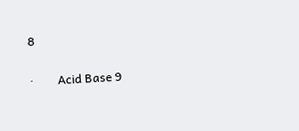8

·        Acid Base 9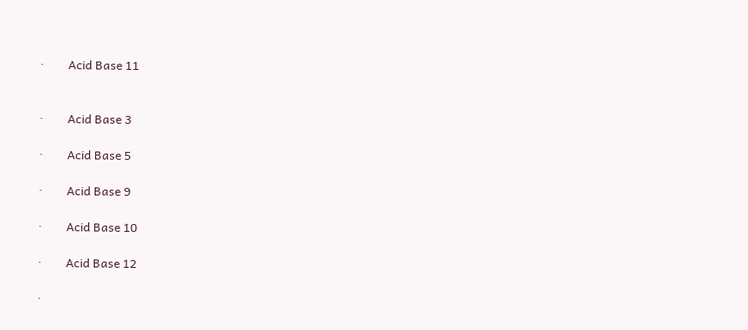·        Acid Base 11


·        Acid Base 3

·        Acid Base 5

·        Acid Base 9

·        Acid Base 10

·        Acid Base 12

·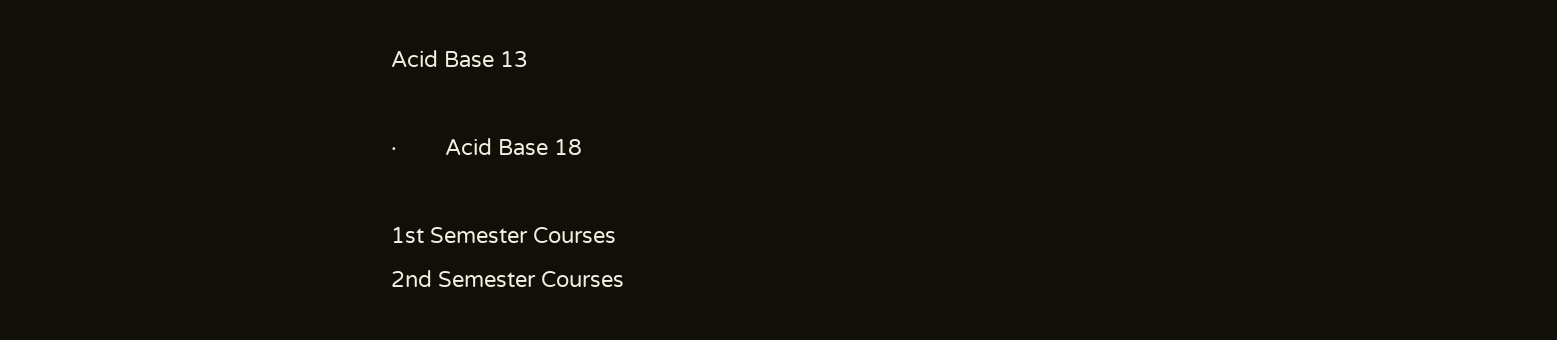Acid Base 13

·        Acid Base 18

1st Semester Courses
2nd Semester Courses